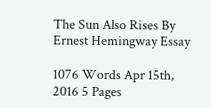The Sun Also Rises By Ernest Hemingway Essay

1076 Words Apr 15th, 2016 5 Pages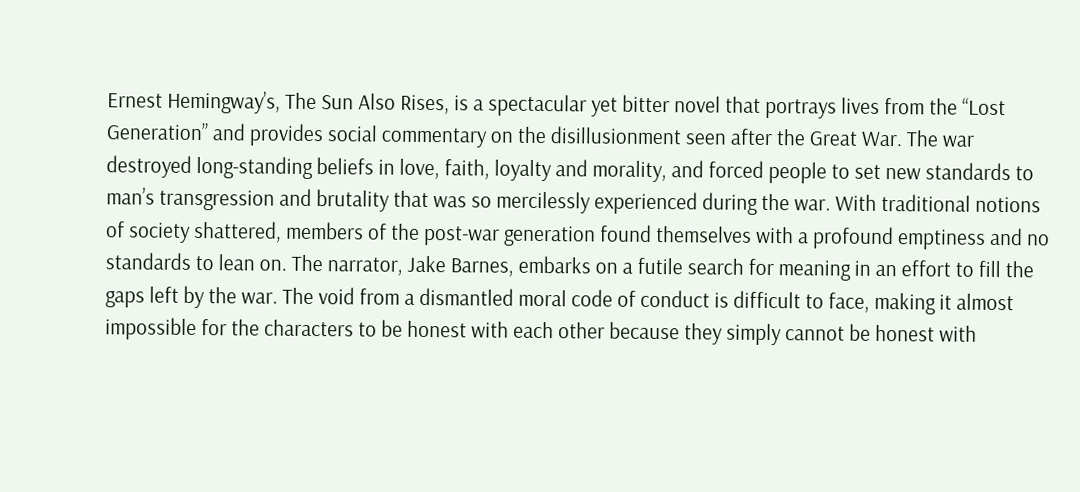Ernest Hemingway’s, The Sun Also Rises, is a spectacular yet bitter novel that portrays lives from the “Lost Generation” and provides social commentary on the disillusionment seen after the Great War. The war destroyed long-standing beliefs in love, faith, loyalty and morality, and forced people to set new standards to man’s transgression and brutality that was so mercilessly experienced during the war. With traditional notions of society shattered, members of the post-war generation found themselves with a profound emptiness and no standards to lean on. The narrator, Jake Barnes, embarks on a futile search for meaning in an effort to fill the gaps left by the war. The void from a dismantled moral code of conduct is difficult to face, making it almost impossible for the characters to be honest with each other because they simply cannot be honest with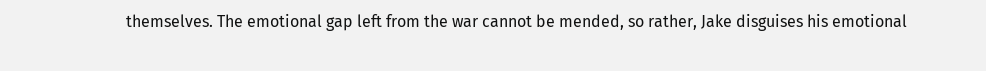themselves. The emotional gap left from the war cannot be mended, so rather, Jake disguises his emotional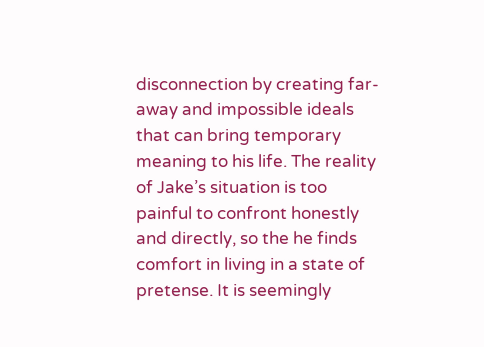disconnection by creating far-away and impossible ideals that can bring temporary meaning to his life. The reality of Jake’s situation is too painful to confront honestly and directly, so the he finds comfort in living in a state of pretense. It is seemingly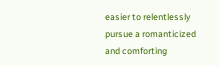easier to relentlessly pursue a romanticized and comforting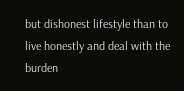but dishonest lifestyle than to live honestly and deal with the burden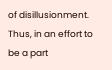of disillusionment. Thus, in an effort to be a part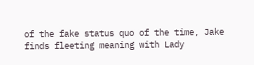of the fake status quo of the time, Jake finds fleeting meaning with Lady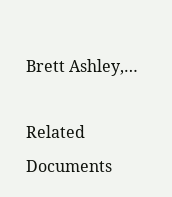Brett Ashley,…

Related Documents